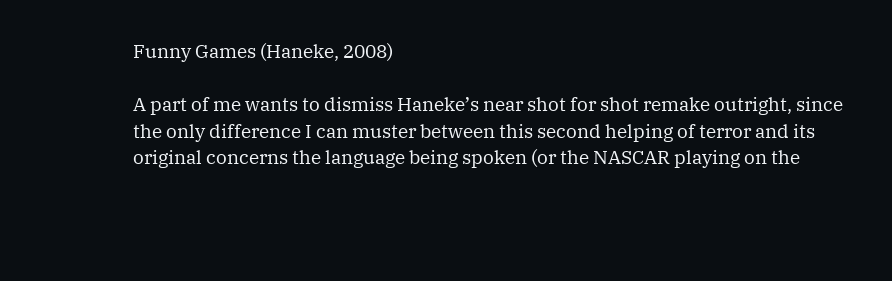Funny Games (Haneke, 2008)

A part of me wants to dismiss Haneke’s near shot for shot remake outright, since the only difference I can muster between this second helping of terror and its original concerns the language being spoken (or the NASCAR playing on the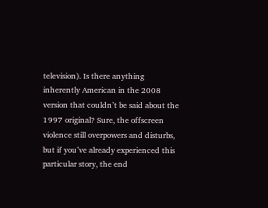television). Is there anything inherently American in the 2008 version that couldn’t be said about the 1997 original? Sure, the offscreen violence still overpowers and disturbs, but if you’ve already experienced this particular story, the end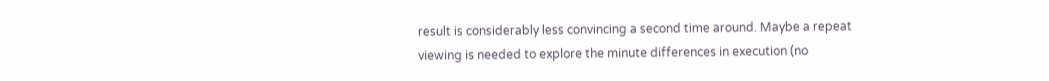result is considerably less convincing a second time around. Maybe a repeat viewing is needed to explore the minute differences in execution (no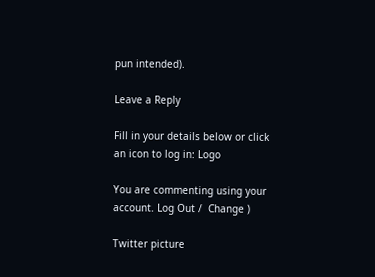pun intended).

Leave a Reply

Fill in your details below or click an icon to log in: Logo

You are commenting using your account. Log Out /  Change )

Twitter picture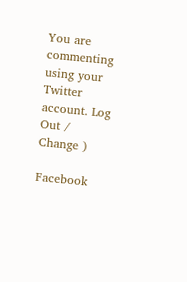You are commenting using your Twitter account. Log Out /  Change )

Facebook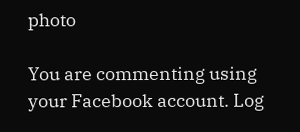photo

You are commenting using your Facebook account. Log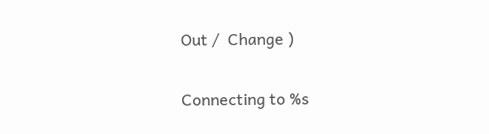Out /  Change )

Connecting to %s